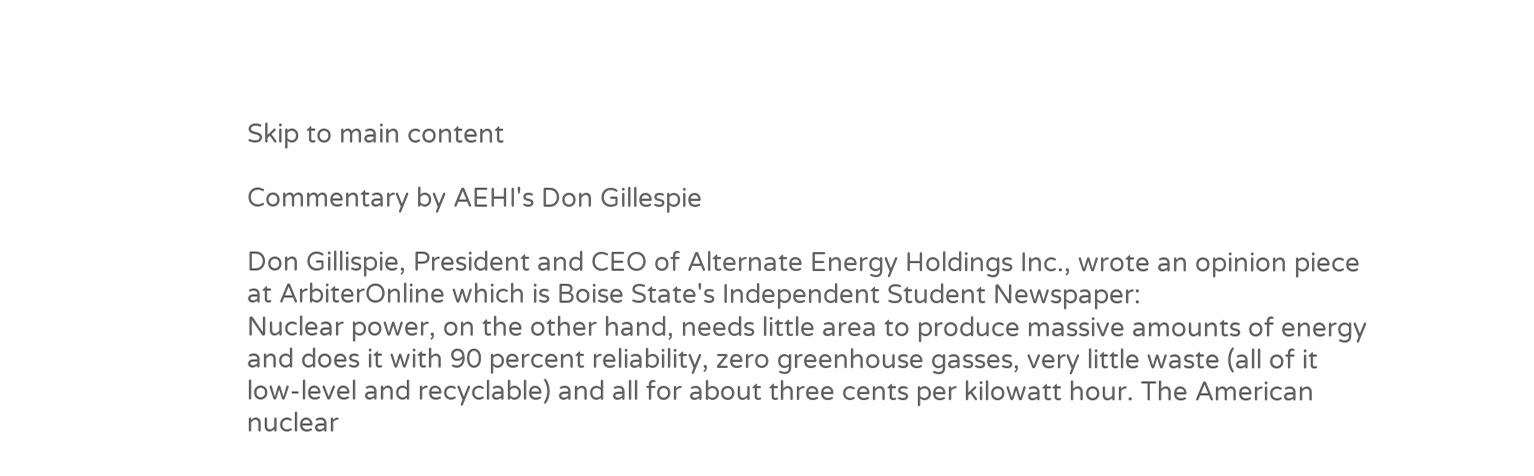Skip to main content

Commentary by AEHI's Don Gillespie

Don Gillispie, President and CEO of Alternate Energy Holdings Inc., wrote an opinion piece at ArbiterOnline which is Boise State's Independent Student Newspaper:
Nuclear power, on the other hand, needs little area to produce massive amounts of energy and does it with 90 percent reliability, zero greenhouse gasses, very little waste (all of it low-level and recyclable) and all for about three cents per kilowatt hour. The American nuclear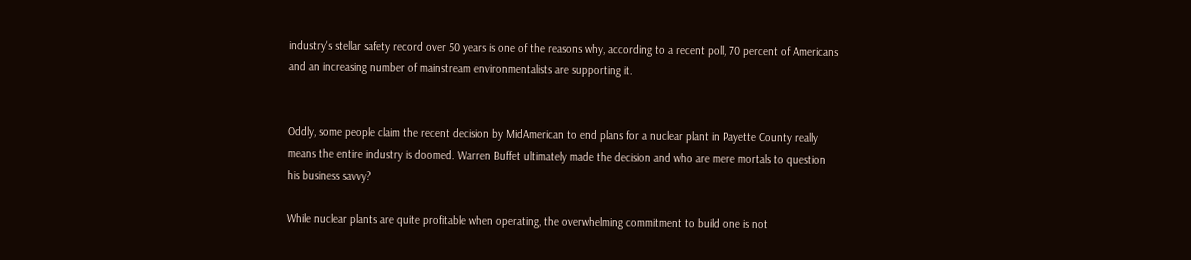industry's stellar safety record over 50 years is one of the reasons why, according to a recent poll, 70 percent of Americans and an increasing number of mainstream environmentalists are supporting it.


Oddly, some people claim the recent decision by MidAmerican to end plans for a nuclear plant in Payette County really means the entire industry is doomed. Warren Buffet ultimately made the decision and who are mere mortals to question his business savvy?

While nuclear plants are quite profitable when operating, the overwhelming commitment to build one is not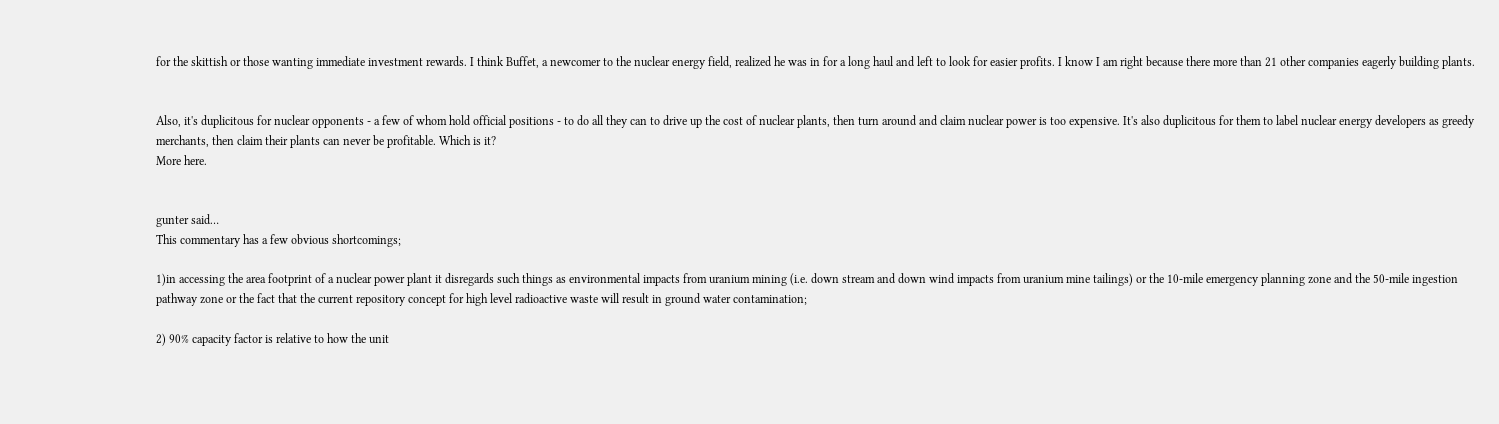for the skittish or those wanting immediate investment rewards. I think Buffet, a newcomer to the nuclear energy field, realized he was in for a long haul and left to look for easier profits. I know I am right because there more than 21 other companies eagerly building plants.


Also, it's duplicitous for nuclear opponents - a few of whom hold official positions - to do all they can to drive up the cost of nuclear plants, then turn around and claim nuclear power is too expensive. It's also duplicitous for them to label nuclear energy developers as greedy merchants, then claim their plants can never be profitable. Which is it?
More here.


gunter said…
This commentary has a few obvious shortcomings;

1)in accessing the area footprint of a nuclear power plant it disregards such things as environmental impacts from uranium mining (i.e. down stream and down wind impacts from uranium mine tailings) or the 10-mile emergency planning zone and the 50-mile ingestion pathway zone or the fact that the current repository concept for high level radioactive waste will result in ground water contamination;

2) 90% capacity factor is relative to how the unit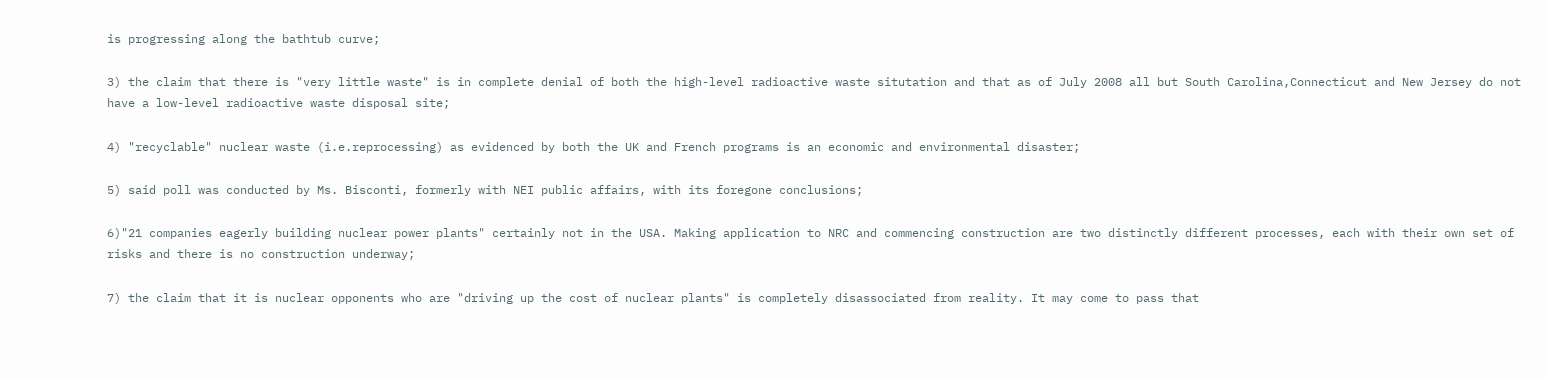is progressing along the bathtub curve;

3) the claim that there is "very little waste" is in complete denial of both the high-level radioactive waste situtation and that as of July 2008 all but South Carolina,Connecticut and New Jersey do not have a low-level radioactive waste disposal site;

4) "recyclable" nuclear waste (i.e.reprocessing) as evidenced by both the UK and French programs is an economic and environmental disaster;

5) said poll was conducted by Ms. Bisconti, formerly with NEI public affairs, with its foregone conclusions;

6)"21 companies eagerly building nuclear power plants" certainly not in the USA. Making application to NRC and commencing construction are two distinctly different processes, each with their own set of risks and there is no construction underway;

7) the claim that it is nuclear opponents who are "driving up the cost of nuclear plants" is completely disassociated from reality. It may come to pass that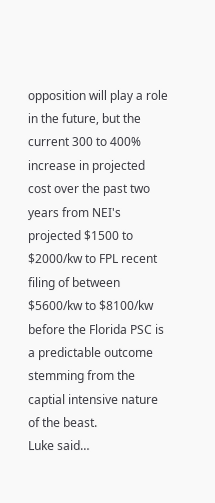opposition will play a role in the future, but the current 300 to 400% increase in projected cost over the past two years from NEI's projected $1500 to $2000/kw to FPL recent filing of between $5600/kw to $8100/kw before the Florida PSC is a predictable outcome stemming from the captial intensive nature of the beast.
Luke said…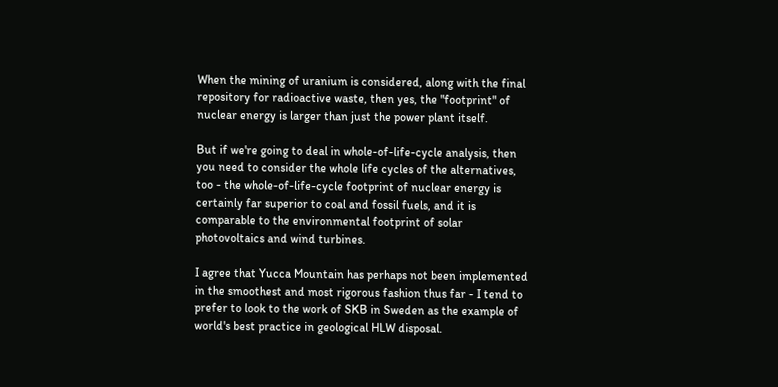When the mining of uranium is considered, along with the final repository for radioactive waste, then yes, the "footprint" of nuclear energy is larger than just the power plant itself.

But if we're going to deal in whole-of-life-cycle analysis, then you need to consider the whole life cycles of the alternatives, too - the whole-of-life-cycle footprint of nuclear energy is certainly far superior to coal and fossil fuels, and it is comparable to the environmental footprint of solar photovoltaics and wind turbines.

I agree that Yucca Mountain has perhaps not been implemented in the smoothest and most rigorous fashion thus far - I tend to prefer to look to the work of SKB in Sweden as the example of world's best practice in geological HLW disposal.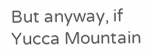But anyway, if Yucca Mountain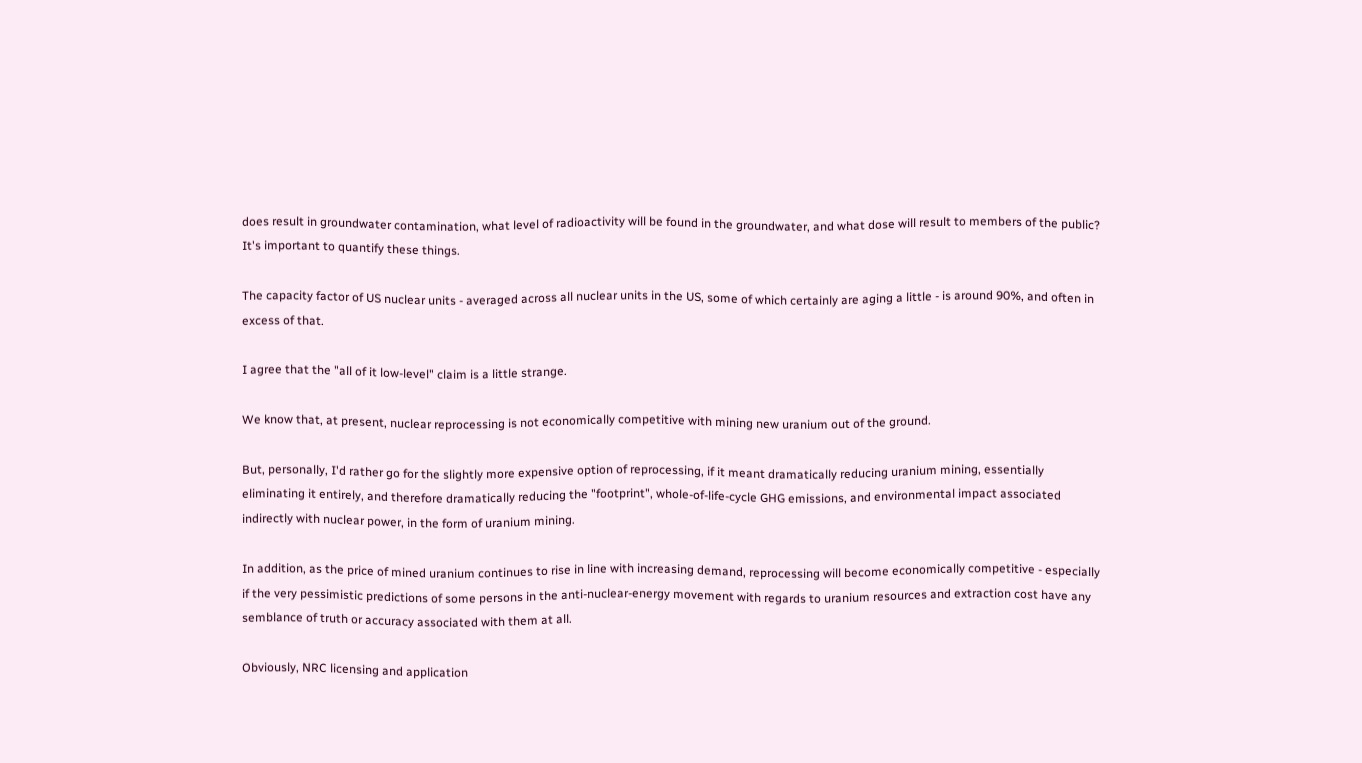does result in groundwater contamination, what level of radioactivity will be found in the groundwater, and what dose will result to members of the public? It's important to quantify these things.

The capacity factor of US nuclear units - averaged across all nuclear units in the US, some of which certainly are aging a little - is around 90%, and often in excess of that.

I agree that the "all of it low-level" claim is a little strange.

We know that, at present, nuclear reprocessing is not economically competitive with mining new uranium out of the ground.

But, personally, I'd rather go for the slightly more expensive option of reprocessing, if it meant dramatically reducing uranium mining, essentially eliminating it entirely, and therefore dramatically reducing the "footprint", whole-of-life-cycle GHG emissions, and environmental impact associated indirectly with nuclear power, in the form of uranium mining.

In addition, as the price of mined uranium continues to rise in line with increasing demand, reprocessing will become economically competitive - especially if the very pessimistic predictions of some persons in the anti-nuclear-energy movement with regards to uranium resources and extraction cost have any semblance of truth or accuracy associated with them at all.

Obviously, NRC licensing and application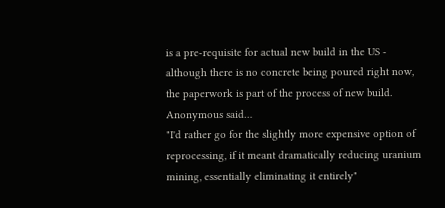is a pre-requisite for actual new build in the US - although there is no concrete being poured right now, the paperwork is part of the process of new build.
Anonymous said…
"I'd rather go for the slightly more expensive option of reprocessing, if it meant dramatically reducing uranium mining, essentially eliminating it entirely"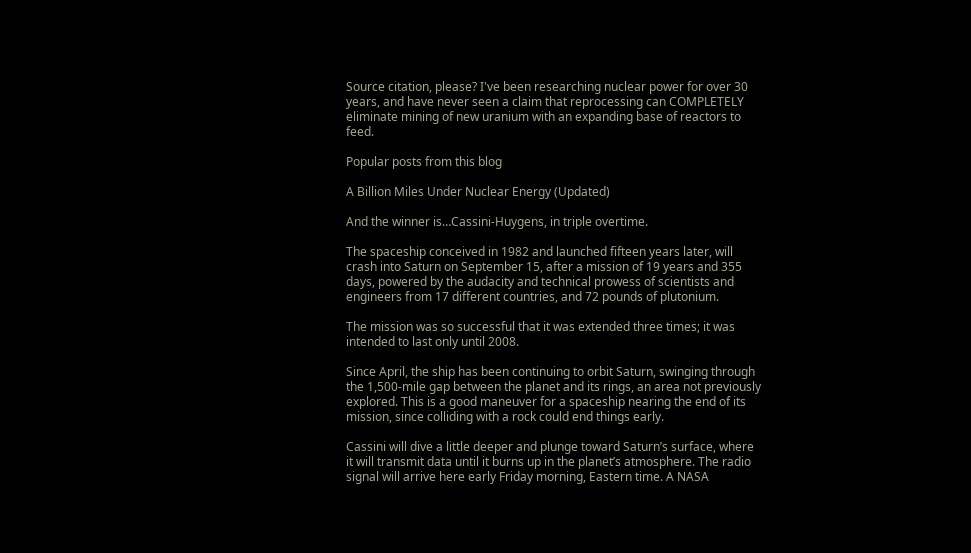Source citation, please? I've been researching nuclear power for over 30 years, and have never seen a claim that reprocessing can COMPLETELY eliminate mining of new uranium with an expanding base of reactors to feed.

Popular posts from this blog

A Billion Miles Under Nuclear Energy (Updated)

And the winner is…Cassini-Huygens, in triple overtime.

The spaceship conceived in 1982 and launched fifteen years later, will crash into Saturn on September 15, after a mission of 19 years and 355 days, powered by the audacity and technical prowess of scientists and engineers from 17 different countries, and 72 pounds of plutonium.

The mission was so successful that it was extended three times; it was intended to last only until 2008.

Since April, the ship has been continuing to orbit Saturn, swinging through the 1,500-mile gap between the planet and its rings, an area not previously explored. This is a good maneuver for a spaceship nearing the end of its mission, since colliding with a rock could end things early.

Cassini will dive a little deeper and plunge toward Saturn’s surface, where it will transmit data until it burns up in the planet’s atmosphere. The radio signal will arrive here early Friday morning, Eastern time. A NASA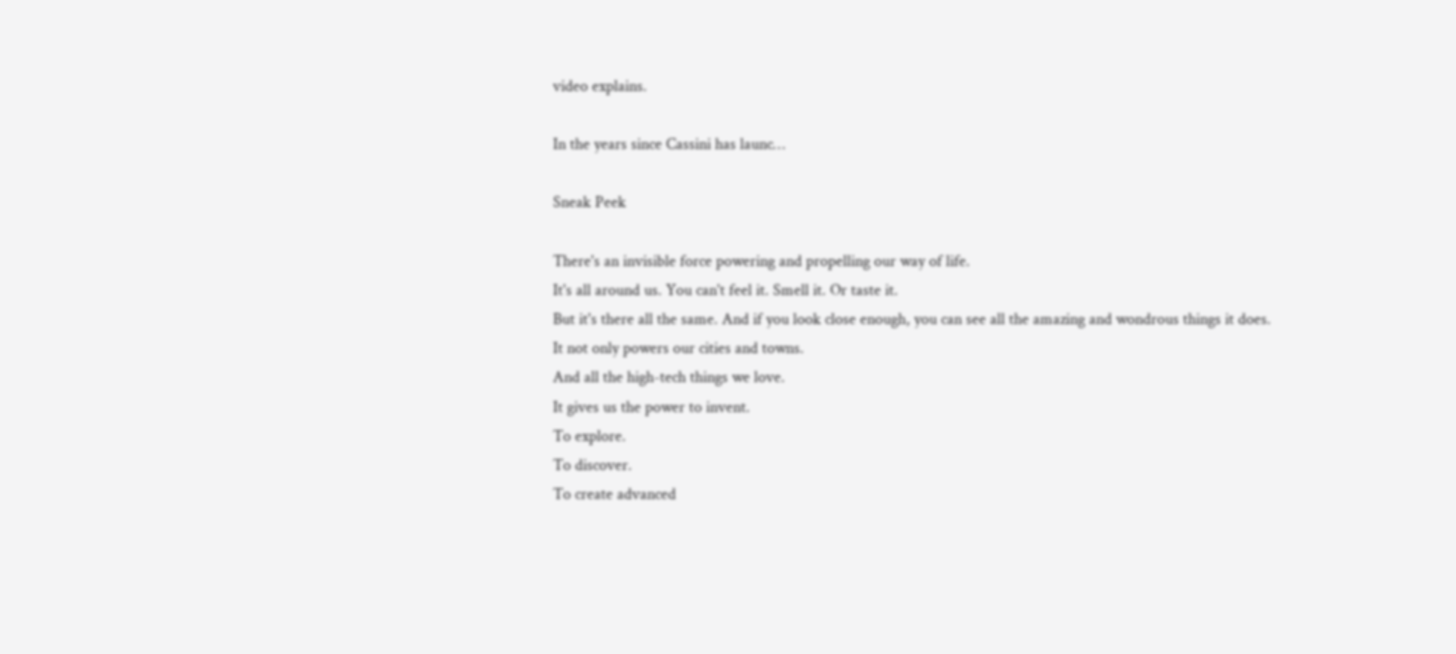video explains.

In the years since Cassini has launc…

Sneak Peek

There's an invisible force powering and propelling our way of life.
It's all around us. You can't feel it. Smell it. Or taste it.
But it's there all the same. And if you look close enough, you can see all the amazing and wondrous things it does.
It not only powers our cities and towns.
And all the high-tech things we love.
It gives us the power to invent.
To explore.
To discover.
To create advanced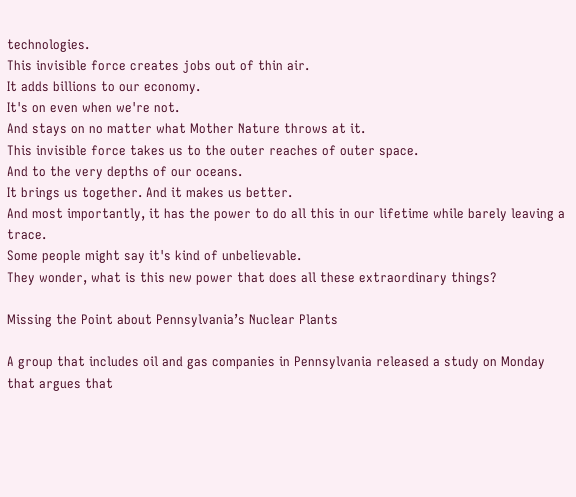technologies.
This invisible force creates jobs out of thin air.
It adds billions to our economy.
It's on even when we're not.
And stays on no matter what Mother Nature throws at it.
This invisible force takes us to the outer reaches of outer space.
And to the very depths of our oceans.
It brings us together. And it makes us better.
And most importantly, it has the power to do all this in our lifetime while barely leaving a trace.
Some people might say it's kind of unbelievable.
They wonder, what is this new power that does all these extraordinary things?

Missing the Point about Pennsylvania’s Nuclear Plants

A group that includes oil and gas companies in Pennsylvania released a study on Monday that argues that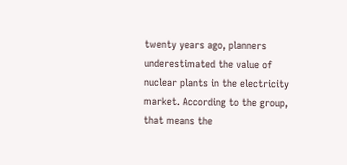twenty years ago, planners underestimated the value of nuclear plants in the electricity market. According to the group, that means the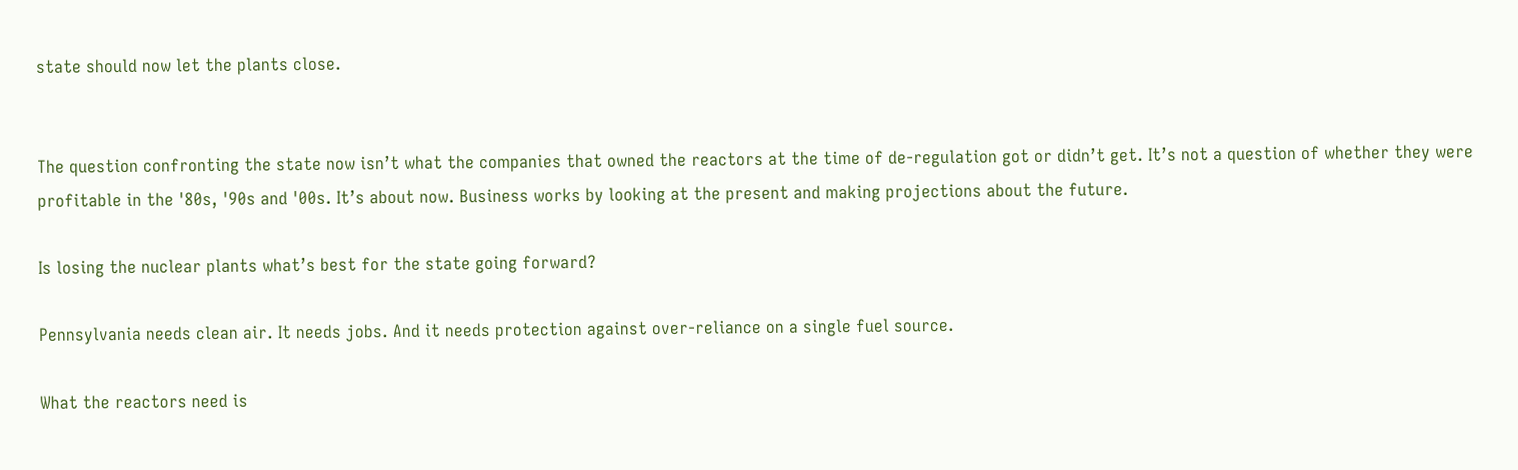state should now let the plants close.


The question confronting the state now isn’t what the companies that owned the reactors at the time of de-regulation got or didn’t get. It’s not a question of whether they were profitable in the '80s, '90s and '00s. It’s about now. Business works by looking at the present and making projections about the future.

Is losing the nuclear plants what’s best for the state going forward?

Pennsylvania needs clean air. It needs jobs. And it needs protection against over-reliance on a single fuel source.

What the reactors need is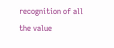recognition of all the value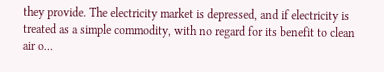they provide. The electricity market is depressed, and if electricity is treated as a simple commodity, with no regard for its benefit to clean air o…